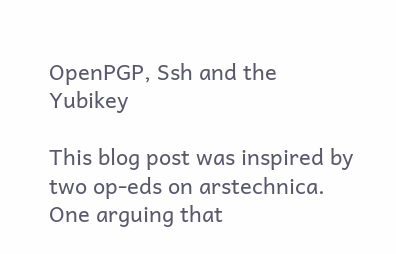OpenPGP, Ssh and the Yubikey

This blog post was inspired by two op-eds on arstechnica. One arguing that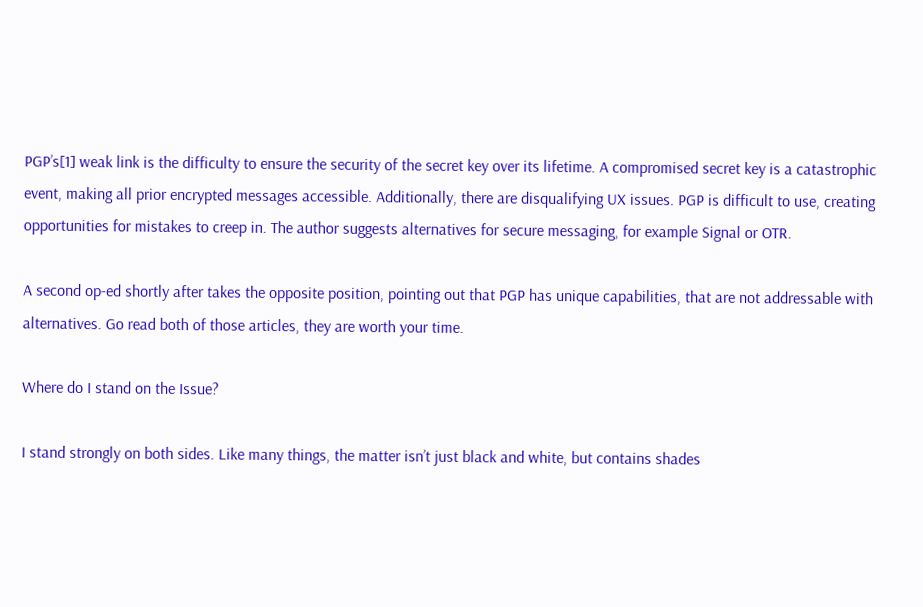PGP’s[1] weak link is the difficulty to ensure the security of the secret key over its lifetime. A compromised secret key is a catastrophic event, making all prior encrypted messages accessible. Additionally, there are disqualifying UX issues. PGP is difficult to use, creating opportunities for mistakes to creep in. The author suggests alternatives for secure messaging, for example Signal or OTR.

A second op-ed shortly after takes the opposite position, pointing out that PGP has unique capabilities, that are not addressable with alternatives. Go read both of those articles, they are worth your time.

Where do I stand on the Issue?

I stand strongly on both sides. Like many things, the matter isn’t just black and white, but contains shades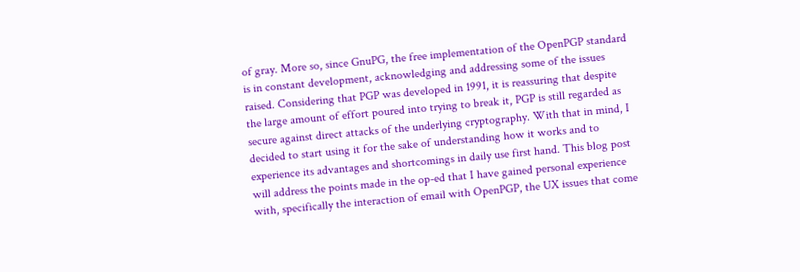of gray. More so, since GnuPG, the free implementation of the OpenPGP standard is in constant development, acknowledging and addressing some of the issues raised. Considering that PGP was developed in 1991, it is reassuring that despite the large amount of effort poured into trying to break it, PGP is still regarded as secure against direct attacks of the underlying cryptography. With that in mind, I decided to start using it for the sake of understanding how it works and to experience its advantages and shortcomings in daily use first hand. This blog post will address the points made in the op-ed that I have gained personal experience with, specifically the interaction of email with OpenPGP, the UX issues that come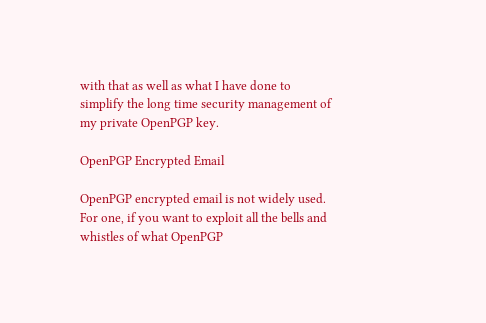with that as well as what I have done to simplify the long time security management of my private OpenPGP key.

OpenPGP Encrypted Email

OpenPGP encrypted email is not widely used. For one, if you want to exploit all the bells and whistles of what OpenPGP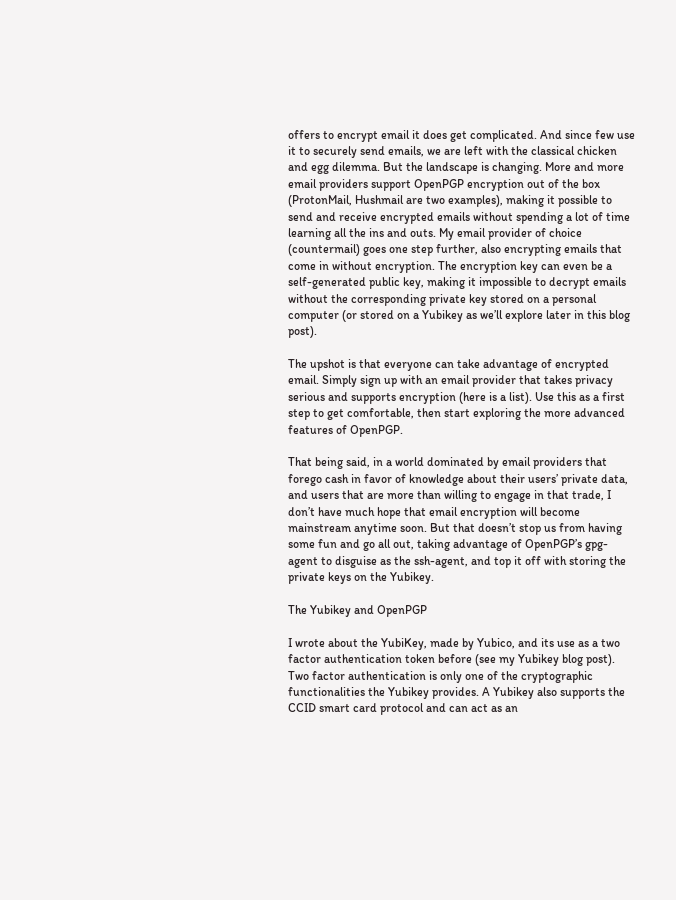offers to encrypt email it does get complicated. And since few use it to securely send emails, we are left with the classical chicken and egg dilemma. But the landscape is changing. More and more email providers support OpenPGP encryption out of the box (ProtonMail, Hushmail are two examples), making it possible to send and receive encrypted emails without spending a lot of time learning all the ins and outs. My email provider of choice (countermail) goes one step further, also encrypting emails that come in without encryption. The encryption key can even be a self-generated public key, making it impossible to decrypt emails without the corresponding private key stored on a personal computer (or stored on a Yubikey as we’ll explore later in this blog post).

The upshot is that everyone can take advantage of encrypted email. Simply sign up with an email provider that takes privacy serious and supports encryption (here is a list). Use this as a first step to get comfortable, then start exploring the more advanced features of OpenPGP.

That being said, in a world dominated by email providers that forego cash in favor of knowledge about their users’ private data, and users that are more than willing to engage in that trade, I don’t have much hope that email encryption will become mainstream anytime soon. But that doesn’t stop us from having some fun and go all out, taking advantage of OpenPGP’s gpg-agent to disguise as the ssh-agent, and top it off with storing the private keys on the Yubikey.

The Yubikey and OpenPGP

I wrote about the YubiKey, made by Yubico, and its use as a two factor authentication token before (see my Yubikey blog post). Two factor authentication is only one of the cryptographic functionalities the Yubikey provides. A Yubikey also supports the CCID smart card protocol and can act as an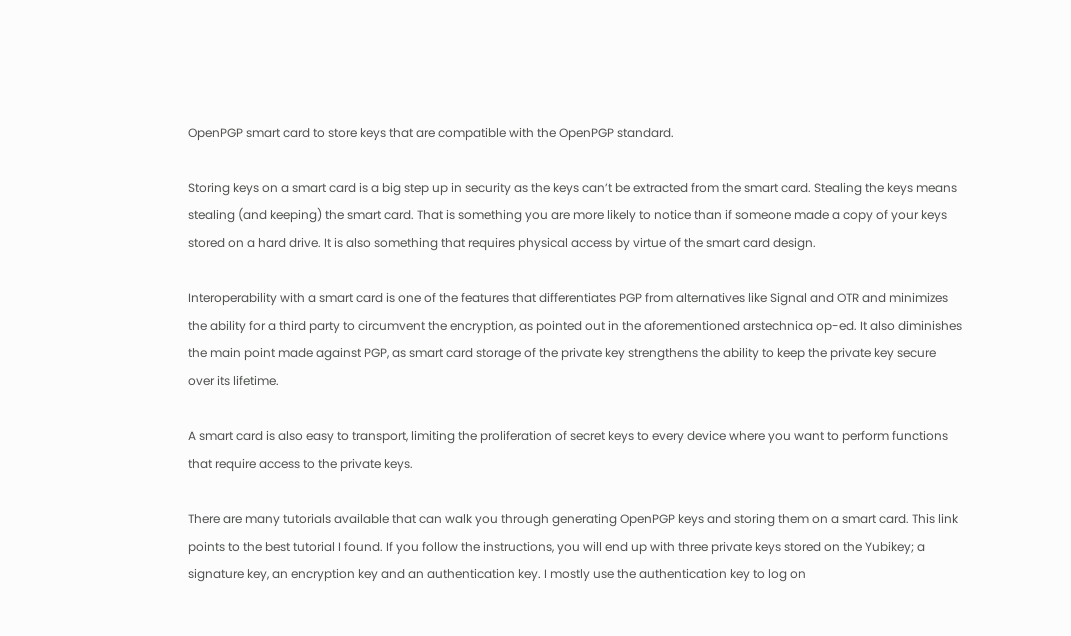OpenPGP smart card to store keys that are compatible with the OpenPGP standard.

Storing keys on a smart card is a big step up in security as the keys can’t be extracted from the smart card. Stealing the keys means stealing (and keeping) the smart card. That is something you are more likely to notice than if someone made a copy of your keys stored on a hard drive. It is also something that requires physical access by virtue of the smart card design.

Interoperability with a smart card is one of the features that differentiates PGP from alternatives like Signal and OTR and minimizes the ability for a third party to circumvent the encryption, as pointed out in the aforementioned arstechnica op-ed. It also diminishes the main point made against PGP, as smart card storage of the private key strengthens the ability to keep the private key secure over its lifetime.

A smart card is also easy to transport, limiting the proliferation of secret keys to every device where you want to perform functions that require access to the private keys.

There are many tutorials available that can walk you through generating OpenPGP keys and storing them on a smart card. This link points to the best tutorial I found. If you follow the instructions, you will end up with three private keys stored on the Yubikey; a signature key, an encryption key and an authentication key. I mostly use the authentication key to log on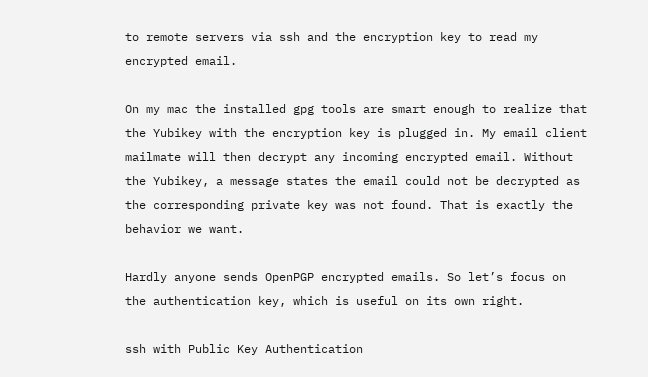to remote servers via ssh and the encryption key to read my encrypted email.

On my mac the installed gpg tools are smart enough to realize that the Yubikey with the encryption key is plugged in. My email client mailmate will then decrypt any incoming encrypted email. Without the Yubikey, a message states the email could not be decrypted as the corresponding private key was not found. That is exactly the behavior we want.

Hardly anyone sends OpenPGP encrypted emails. So let’s focus on the authentication key, which is useful on its own right.

ssh with Public Key Authentication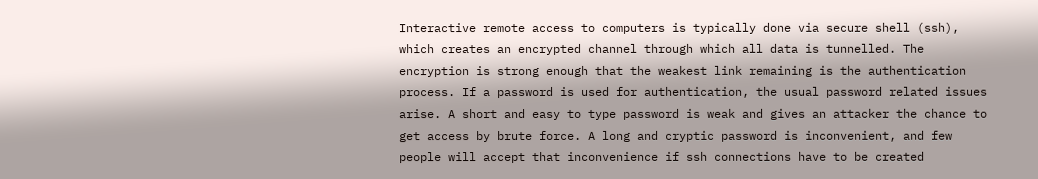Interactive remote access to computers is typically done via secure shell (ssh), which creates an encrypted channel through which all data is tunnelled. The encryption is strong enough that the weakest link remaining is the authentication process. If a password is used for authentication, the usual password related issues arise. A short and easy to type password is weak and gives an attacker the chance to get access by brute force. A long and cryptic password is inconvenient, and few people will accept that inconvenience if ssh connections have to be created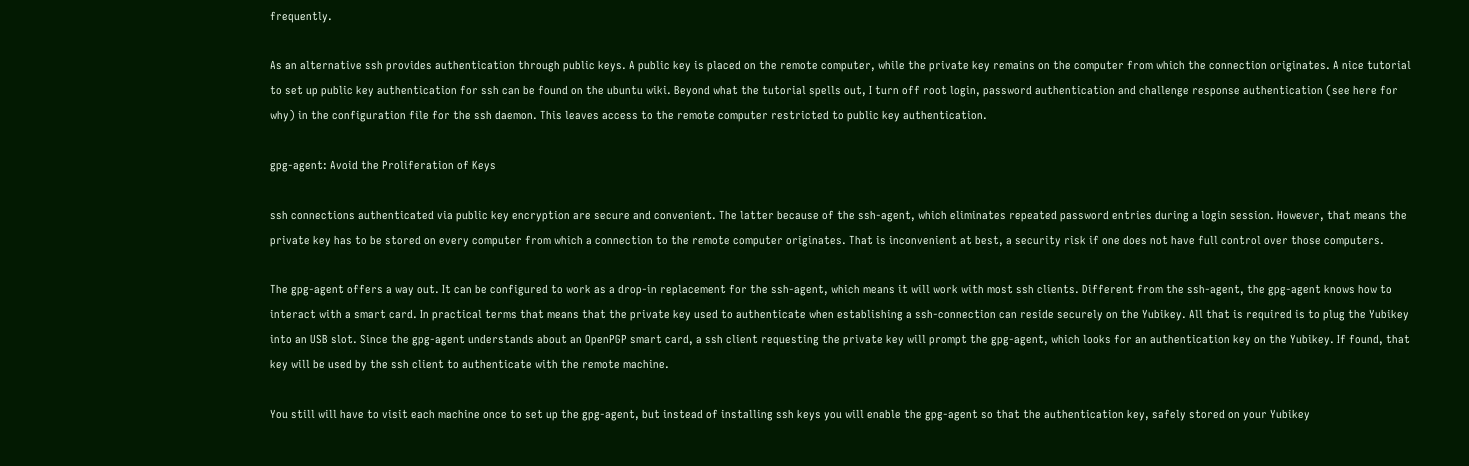frequently.

As an alternative ssh provides authentication through public keys. A public key is placed on the remote computer, while the private key remains on the computer from which the connection originates. A nice tutorial to set up public key authentication for ssh can be found on the ubuntu wiki. Beyond what the tutorial spells out, I turn off root login, password authentication and challenge response authentication (see here for why) in the configuration file for the ssh daemon. This leaves access to the remote computer restricted to public key authentication.

gpg-agent: Avoid the Proliferation of Keys

ssh connections authenticated via public key encryption are secure and convenient. The latter because of the ssh-agent, which eliminates repeated password entries during a login session. However, that means the private key has to be stored on every computer from which a connection to the remote computer originates. That is inconvenient at best, a security risk if one does not have full control over those computers.

The gpg-agent offers a way out. It can be configured to work as a drop-in replacement for the ssh-agent, which means it will work with most ssh clients. Different from the ssh-agent, the gpg-agent knows how to interact with a smart card. In practical terms that means that the private key used to authenticate when establishing a ssh-connection can reside securely on the Yubikey. All that is required is to plug the Yubikey into an USB slot. Since the gpg-agent understands about an OpenPGP smart card, a ssh client requesting the private key will prompt the gpg-agent, which looks for an authentication key on the Yubikey. If found, that key will be used by the ssh client to authenticate with the remote machine.

You still will have to visit each machine once to set up the gpg-agent, but instead of installing ssh keys you will enable the gpg-agent so that the authentication key, safely stored on your Yubikey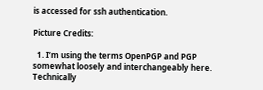is accessed for ssh authentication.

Picture Credits:

  1. I’m using the terms OpenPGP and PGP somewhat loosely and interchangeably here. Technically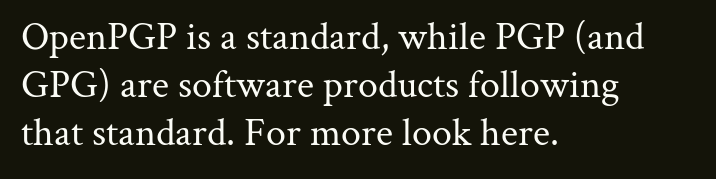OpenPGP is a standard, while PGP (and GPG) are software products following that standard. For more look here.